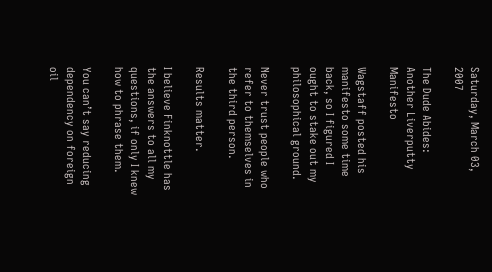Saturday, March 03, 2007

The Dude Abides: Another Liverputty Manifesto

Wagstaff posted his manifesto some time back, so I figured I ought to stake out my philosophical ground.

Never trust people who refer to themselves in the third person.

Results matter.

I believe Finknottle has the answers to all my questions, if only I knew how to phrase them.

You can’t say reducing dependency on foreign oil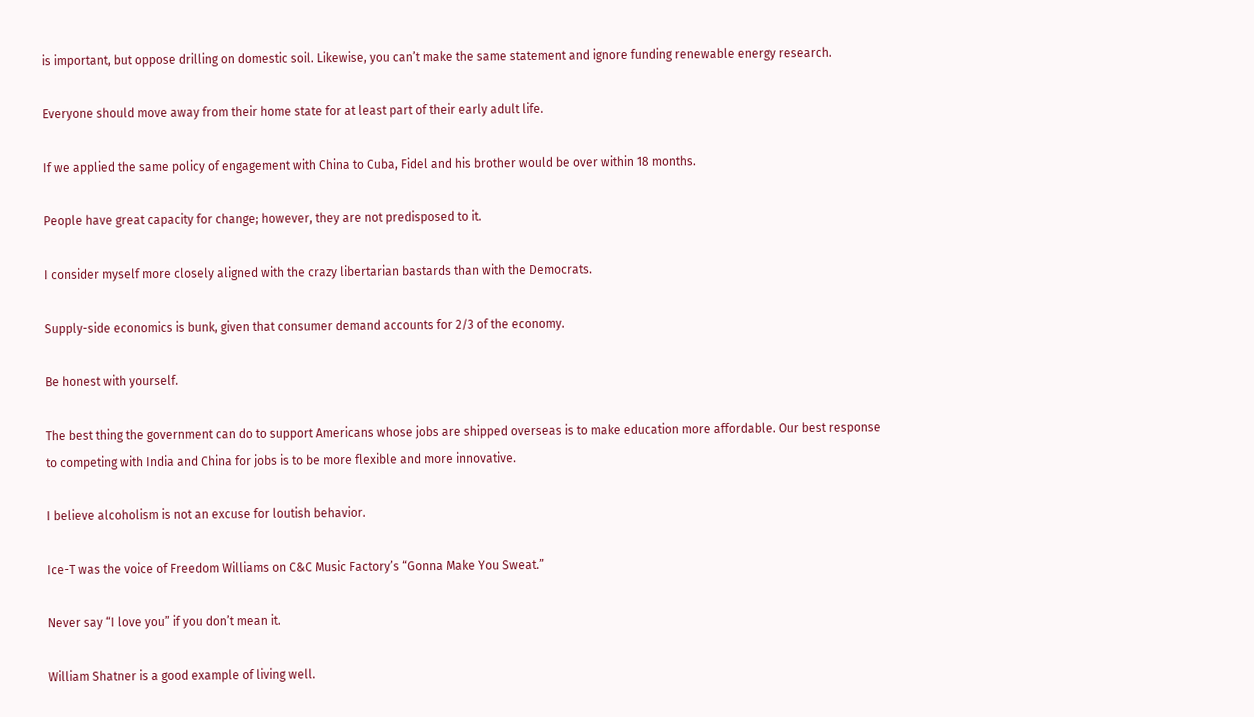is important, but oppose drilling on domestic soil. Likewise, you can’t make the same statement and ignore funding renewable energy research.

Everyone should move away from their home state for at least part of their early adult life.

If we applied the same policy of engagement with China to Cuba, Fidel and his brother would be over within 18 months.

People have great capacity for change; however, they are not predisposed to it.

I consider myself more closely aligned with the crazy libertarian bastards than with the Democrats.

Supply-side economics is bunk, given that consumer demand accounts for 2/3 of the economy.

Be honest with yourself.

The best thing the government can do to support Americans whose jobs are shipped overseas is to make education more affordable. Our best response to competing with India and China for jobs is to be more flexible and more innovative.

I believe alcoholism is not an excuse for loutish behavior.

Ice-T was the voice of Freedom Williams on C&C Music Factory’s “Gonna Make You Sweat.”

Never say “I love you” if you don’t mean it.

William Shatner is a good example of living well.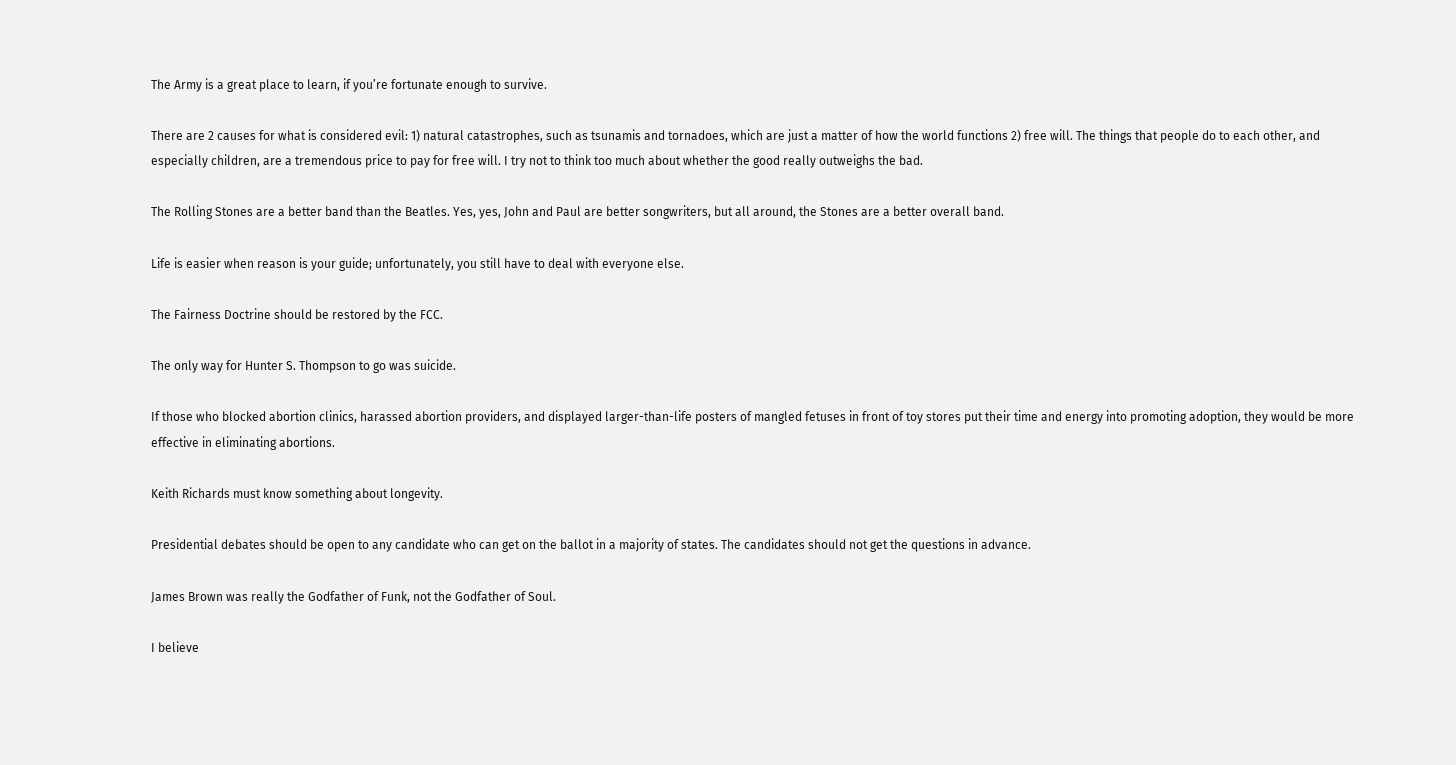The Army is a great place to learn, if you’re fortunate enough to survive.

There are 2 causes for what is considered evil: 1) natural catastrophes, such as tsunamis and tornadoes, which are just a matter of how the world functions 2) free will. The things that people do to each other, and especially children, are a tremendous price to pay for free will. I try not to think too much about whether the good really outweighs the bad.

The Rolling Stones are a better band than the Beatles. Yes, yes, John and Paul are better songwriters, but all around, the Stones are a better overall band.

Life is easier when reason is your guide; unfortunately, you still have to deal with everyone else.

The Fairness Doctrine should be restored by the FCC.

The only way for Hunter S. Thompson to go was suicide.

If those who blocked abortion clinics, harassed abortion providers, and displayed larger-than-life posters of mangled fetuses in front of toy stores put their time and energy into promoting adoption, they would be more effective in eliminating abortions.

Keith Richards must know something about longevity.

Presidential debates should be open to any candidate who can get on the ballot in a majority of states. The candidates should not get the questions in advance.

James Brown was really the Godfather of Funk, not the Godfather of Soul.

I believe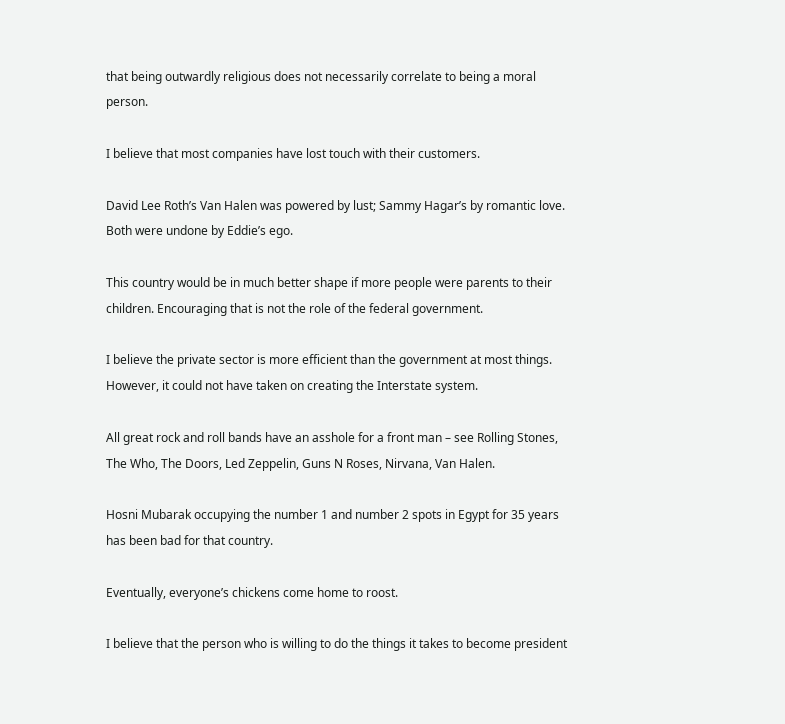that being outwardly religious does not necessarily correlate to being a moral person.

I believe that most companies have lost touch with their customers.

David Lee Roth’s Van Halen was powered by lust; Sammy Hagar’s by romantic love. Both were undone by Eddie’s ego.

This country would be in much better shape if more people were parents to their children. Encouraging that is not the role of the federal government.

I believe the private sector is more efficient than the government at most things. However, it could not have taken on creating the Interstate system.

All great rock and roll bands have an asshole for a front man – see Rolling Stones, The Who, The Doors, Led Zeppelin, Guns N Roses, Nirvana, Van Halen.

Hosni Mubarak occupying the number 1 and number 2 spots in Egypt for 35 years has been bad for that country.

Eventually, everyone’s chickens come home to roost.

I believe that the person who is willing to do the things it takes to become president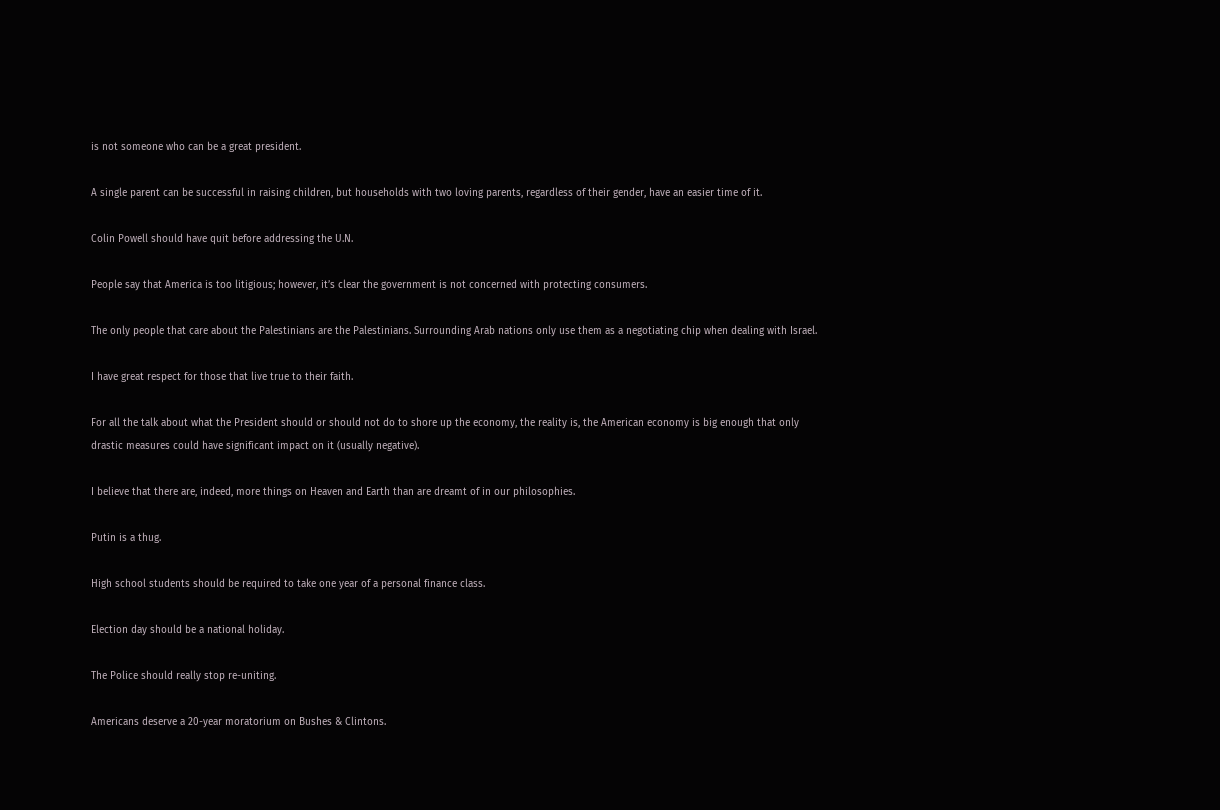is not someone who can be a great president.

A single parent can be successful in raising children, but households with two loving parents, regardless of their gender, have an easier time of it.

Colin Powell should have quit before addressing the U.N.

People say that America is too litigious; however, it’s clear the government is not concerned with protecting consumers.

The only people that care about the Palestinians are the Palestinians. Surrounding Arab nations only use them as a negotiating chip when dealing with Israel.

I have great respect for those that live true to their faith.

For all the talk about what the President should or should not do to shore up the economy, the reality is, the American economy is big enough that only drastic measures could have significant impact on it (usually negative).

I believe that there are, indeed, more things on Heaven and Earth than are dreamt of in our philosophies.

Putin is a thug.

High school students should be required to take one year of a personal finance class.

Election day should be a national holiday.

The Police should really stop re-uniting.

Americans deserve a 20-year moratorium on Bushes & Clintons.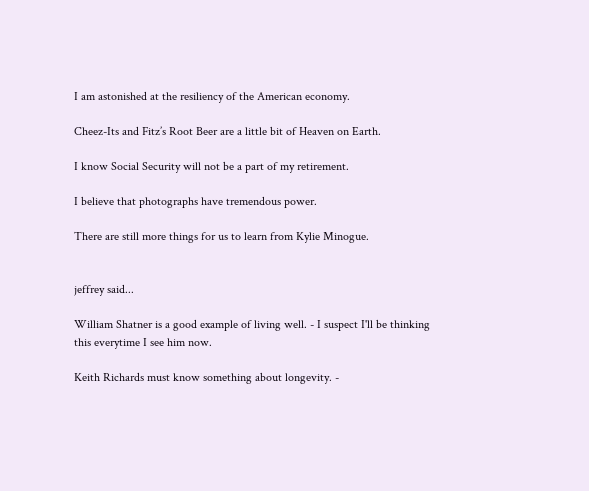I am astonished at the resiliency of the American economy.

Cheez-Its and Fitz’s Root Beer are a little bit of Heaven on Earth.

I know Social Security will not be a part of my retirement.

I believe that photographs have tremendous power.

There are still more things for us to learn from Kylie Minogue.


jeffrey said...

William Shatner is a good example of living well. - I suspect I'll be thinking this everytime I see him now.

Keith Richards must know something about longevity. -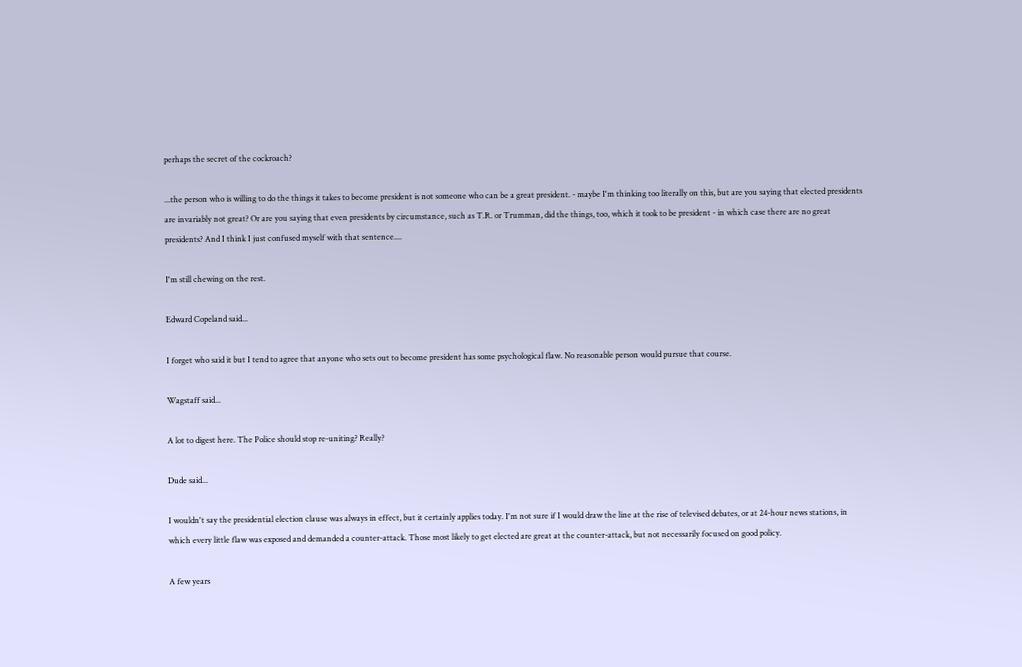perhaps the secret of the cockroach?

...the person who is willing to do the things it takes to become president is not someone who can be a great president. - maybe I'm thinking too literally on this, but are you saying that elected presidents are invariably not great? Or are you saying that even presidents by circumstance, such as T.R. or Trumman, did the things, too, which it took to be president - in which case there are no great presidents? And I think I just confused myself with that sentence....

I'm still chewing on the rest.

Edward Copeland said...

I forget who said it but I tend to agree that anyone who sets out to become president has some psychological flaw. No reasonable person would pursue that course.

Wagstaff said...

A lot to digest here. The Police should stop re-uniting? Really?

Dude said...

I wouldn't say the presidential election clause was always in effect, but it certainly applies today. I'm not sure if I would draw the line at the rise of televised debates, or at 24-hour news stations, in which every little flaw was exposed and demanded a counter-attack. Those most likely to get elected are great at the counter-attack, but not necessarily focused on good policy.

A few years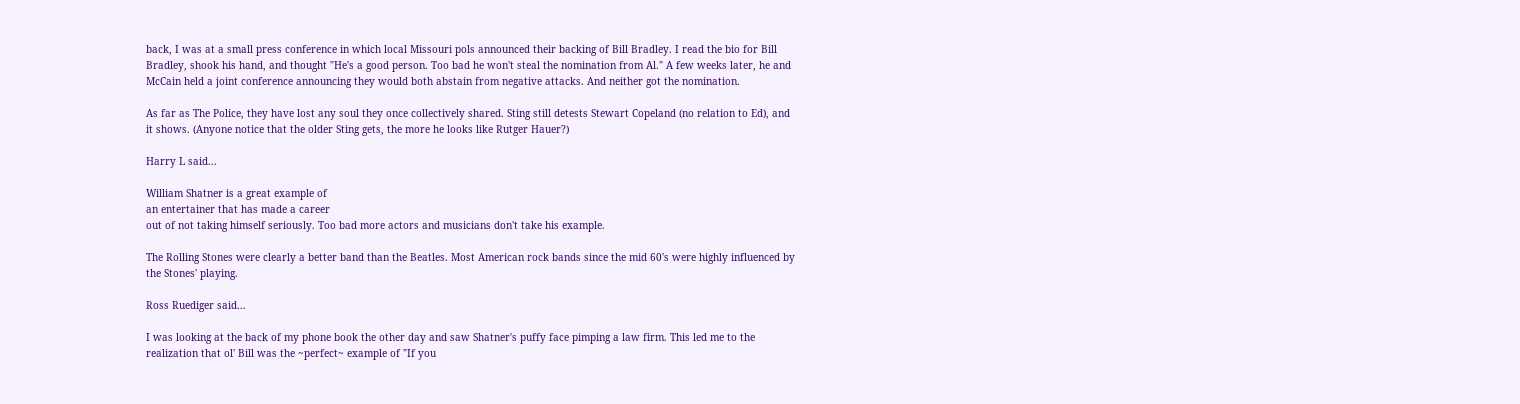back, I was at a small press conference in which local Missouri pols announced their backing of Bill Bradley. I read the bio for Bill Bradley, shook his hand, and thought "He's a good person. Too bad he won't steal the nomination from Al." A few weeks later, he and McCain held a joint conference announcing they would both abstain from negative attacks. And neither got the nomination.

As far as The Police, they have lost any soul they once collectively shared. Sting still detests Stewart Copeland (no relation to Ed), and it shows. (Anyone notice that the older Sting gets, the more he looks like Rutger Hauer?)

Harry L said...

William Shatner is a great example of
an entertainer that has made a career
out of not taking himself seriously. Too bad more actors and musicians don't take his example.

The Rolling Stones were clearly a better band than the Beatles. Most American rock bands since the mid 60's were highly influenced by the Stones' playing.

Ross Ruediger said...

I was looking at the back of my phone book the other day and saw Shatner's puffy face pimping a law firm. This led me to the realization that ol' Bill was the ~perfect~ example of "If you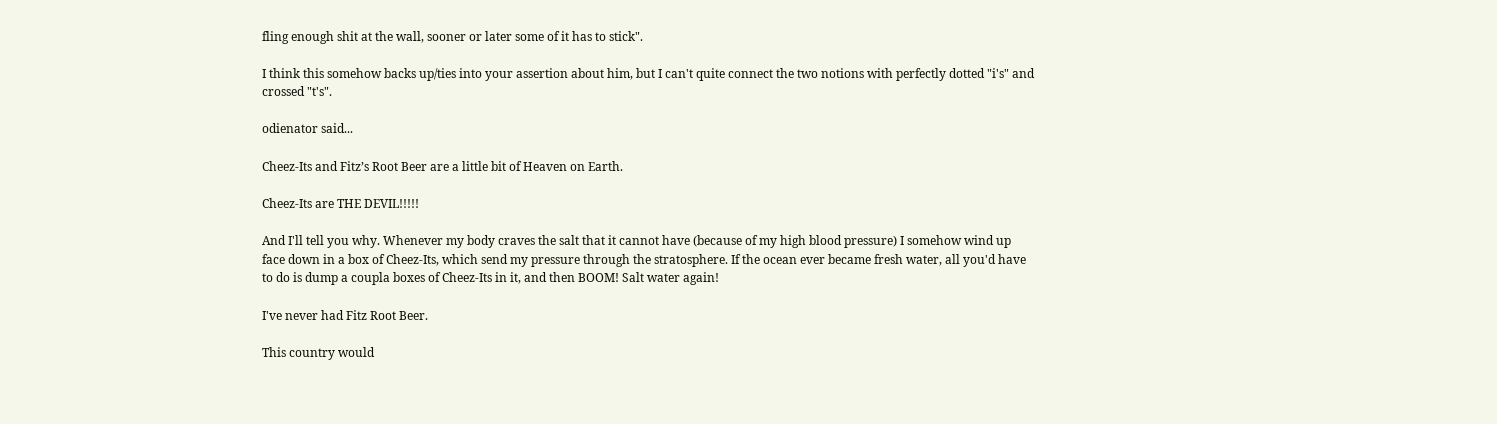fling enough shit at the wall, sooner or later some of it has to stick".

I think this somehow backs up/ties into your assertion about him, but I can't quite connect the two notions with perfectly dotted "i's" and crossed "t's".

odienator said...

Cheez-Its and Fitz’s Root Beer are a little bit of Heaven on Earth.

Cheez-Its are THE DEVIL!!!!!

And I'll tell you why. Whenever my body craves the salt that it cannot have (because of my high blood pressure) I somehow wind up face down in a box of Cheez-Its, which send my pressure through the stratosphere. If the ocean ever became fresh water, all you'd have to do is dump a coupla boxes of Cheez-Its in it, and then BOOM! Salt water again!

I've never had Fitz Root Beer.

This country would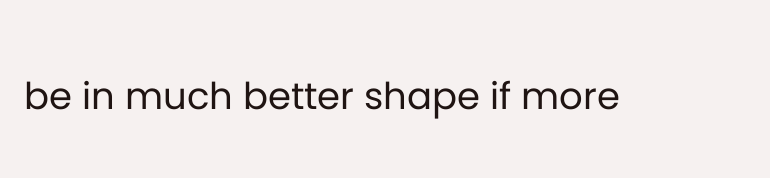be in much better shape if more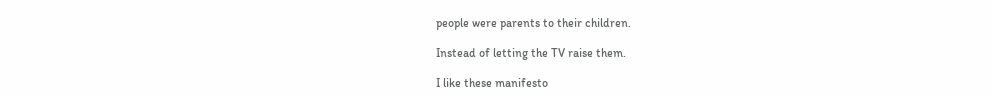people were parents to their children.

Instead of letting the TV raise them.

I like these manifesto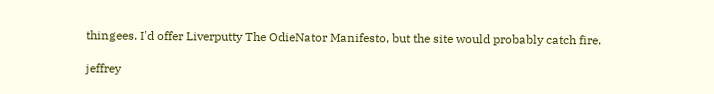thingees. I'd offer Liverputty The OdieNator Manifesto, but the site would probably catch fire.

jeffrey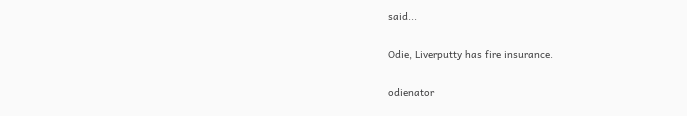said...

Odie, Liverputty has fire insurance.

odienator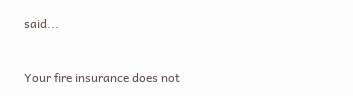said...


Your fire insurance does not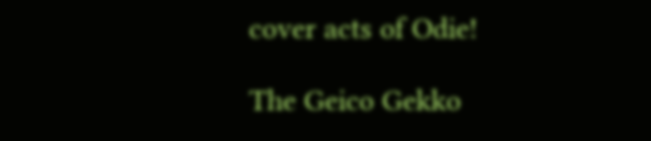cover acts of Odie!

The Geico Gekko